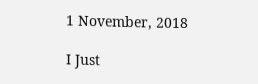1 November, 2018

I Just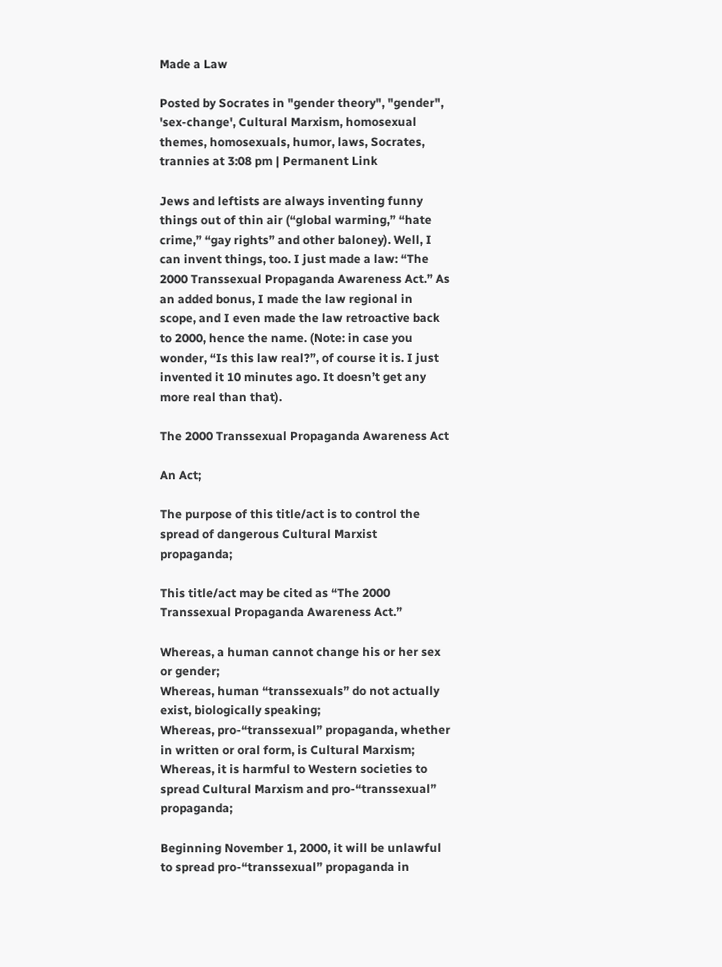Made a Law

Posted by Socrates in "gender theory", "gender", 'sex-change', Cultural Marxism, homosexual themes, homosexuals, humor, laws, Socrates, trannies at 3:08 pm | Permanent Link

Jews and leftists are always inventing funny things out of thin air (“global warming,” “hate crime,” “gay rights” and other baloney). Well, I can invent things, too. I just made a law: “The 2000 Transsexual Propaganda Awareness Act.” As an added bonus, I made the law regional in scope, and I even made the law retroactive back to 2000, hence the name. (Note: in case you wonder, “Is this law real?”, of course it is. I just invented it 10 minutes ago. It doesn’t get any more real than that).

The 2000 Transsexual Propaganda Awareness Act

An Act;

The purpose of this title/act is to control the spread of dangerous Cultural Marxist propaganda;

This title/act may be cited as “The 2000 Transsexual Propaganda Awareness Act.”

Whereas, a human cannot change his or her sex or gender;
Whereas, human “transsexuals” do not actually exist, biologically speaking;
Whereas, pro-“transsexual” propaganda, whether in written or oral form, is Cultural Marxism;
Whereas, it is harmful to Western societies to spread Cultural Marxism and pro-“transsexual” propaganda;

Beginning November 1, 2000, it will be unlawful to spread pro-“transsexual” propaganda in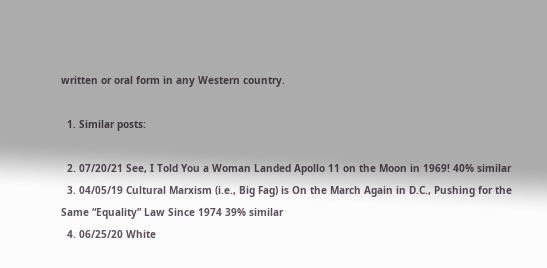written or oral form in any Western country.

  1. Similar posts:

  2. 07/20/21 See, I Told You a Woman Landed Apollo 11 on the Moon in 1969! 40% similar
  3. 04/05/19 Cultural Marxism (i.e., Big Fag) is On the March Again in D.C., Pushing for the Same “Equality” Law Since 1974 39% similar
  4. 06/25/20 White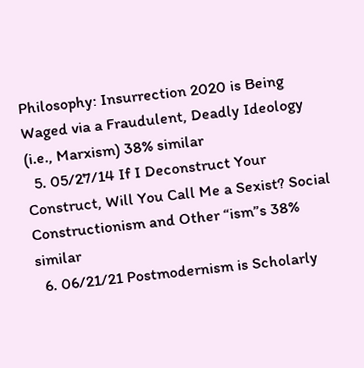Philosophy: Insurrection 2020 is Being Waged via a Fraudulent, Deadly Ideology (i.e., Marxism) 38% similar
  5. 05/27/14 If I Deconstruct Your Construct, Will You Call Me a Sexist? Social Constructionism and Other “ism”s 38% similar
  6. 06/21/21 Postmodernism is Scholarly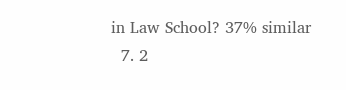in Law School? 37% similar
  7. 2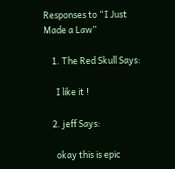Responses to “I Just Made a Law”

    1. The Red Skull Says:

      I like it !

    2. jeff Says:

      okay this is epic